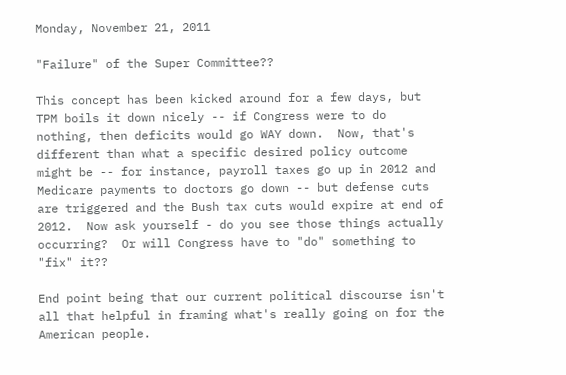Monday, November 21, 2011

"Failure" of the Super Committee??

This concept has been kicked around for a few days, but TPM boils it down nicely -- if Congress were to do nothing, then deficits would go WAY down.  Now, that's different than what a specific desired policy outcome might be -- for instance, payroll taxes go up in 2012 and Medicare payments to doctors go down -- but defense cuts are triggered and the Bush tax cuts would expire at end of 2012.  Now ask yourself - do you see those things actually occurring?  Or will Congress have to "do" something to "fix" it??

End point being that our current political discourse isn't all that helpful in framing what's really going on for the American people.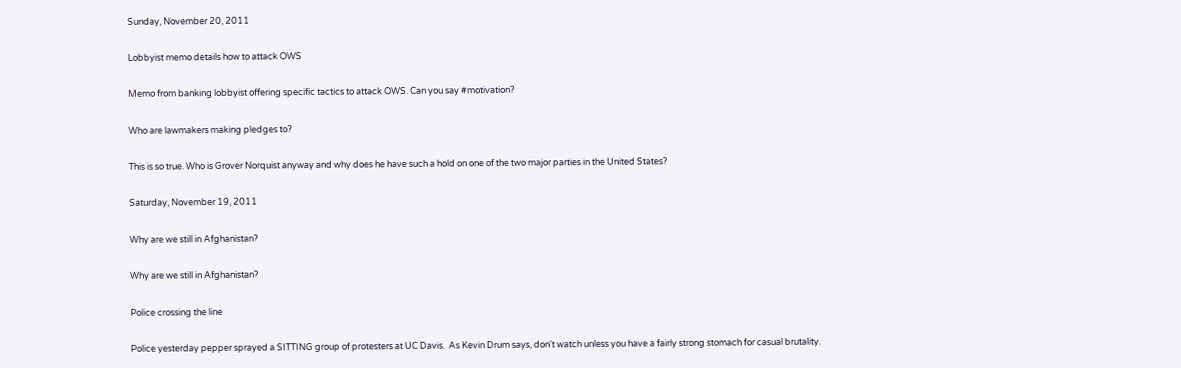Sunday, November 20, 2011

Lobbyist memo details how to attack OWS

Memo from banking lobbyist offering specific tactics to attack OWS. Can you say #motivation?

Who are lawmakers making pledges to?

This is so true. Who is Grover Norquist anyway and why does he have such a hold on one of the two major parties in the United States?

Saturday, November 19, 2011

Why are we still in Afghanistan?

Why are we still in Afghanistan?

Police crossing the line

Police yesterday pepper sprayed a SITTING group of protesters at UC Davis.  As Kevin Drum says, don't watch unless you have a fairly strong stomach for casual brutality.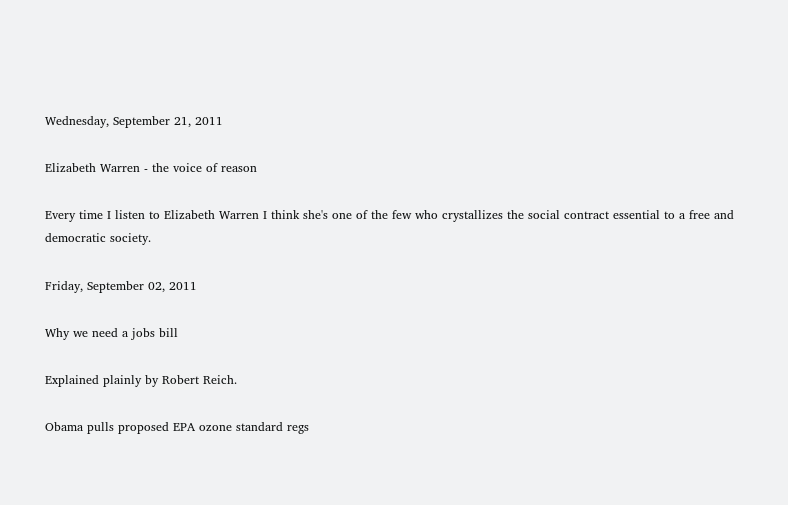Wednesday, September 21, 2011

Elizabeth Warren - the voice of reason

Every time I listen to Elizabeth Warren I think she's one of the few who crystallizes the social contract essential to a free and democratic society.

Friday, September 02, 2011

Why we need a jobs bill

Explained plainly by Robert Reich.

Obama pulls proposed EPA ozone standard regs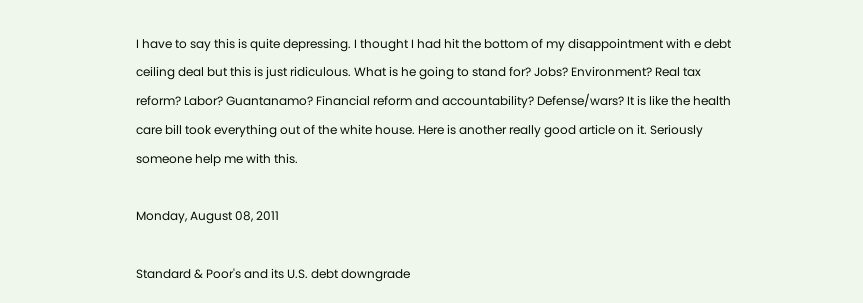I have to say this is quite depressing. I thought I had hit the bottom of my disappointment with e debt ceiling deal but this is just ridiculous. What is he going to stand for? Jobs? Environment? Real tax reform? Labor? Guantanamo? Financial reform and accountability? Defense/wars? It is like the health care bill took everything out of the white house. Here is another really good article on it. Seriously someone help me with this.

Monday, August 08, 2011

Standard & Poor's and its U.S. debt downgrade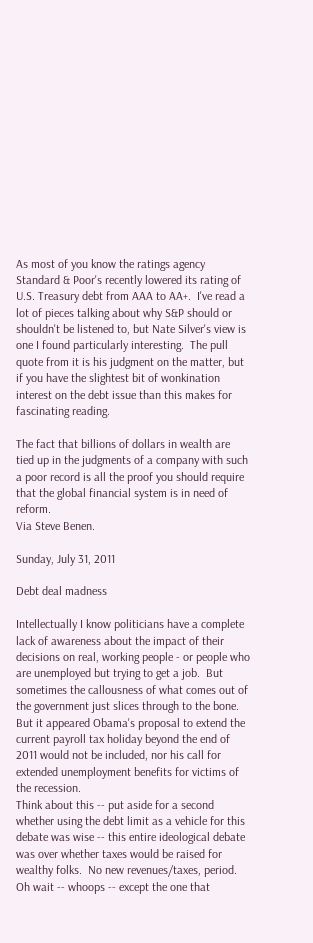As most of you know the ratings agency Standard & Poor's recently lowered its rating of U.S. Treasury debt from AAA to AA+.  I've read a lot of pieces talking about why S&P should or shouldn't be listened to, but Nate Silver's view is one I found particularly interesting.  The pull quote from it is his judgment on the matter, but if you have the slightest bit of wonkination interest on the debt issue than this makes for fascinating reading.

The fact that billions of dollars in wealth are tied up in the judgments of a company with such a poor record is all the proof you should require that the global financial system is in need of reform.
Via Steve Benen.

Sunday, July 31, 2011

Debt deal madness

Intellectually I know politicians have a complete lack of awareness about the impact of their decisions on real, working people - or people who are unemployed but trying to get a job.  But sometimes the callousness of what comes out of the government just slices through to the bone.
But it appeared Obama's proposal to extend the current payroll tax holiday beyond the end of 2011 would not be included, nor his call for extended unemployment benefits for victims of the recession.
Think about this -- put aside for a second whether using the debt limit as a vehicle for this debate was wise -- this entire ideological debate was over whether taxes would be raised for wealthy folks.  No new revenues/taxes, period.  Oh wait -- whoops -- except the one that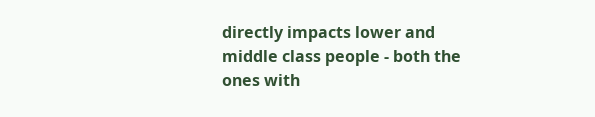directly impacts lower and middle class people - both the ones with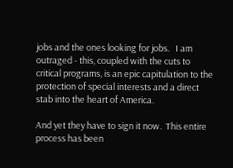jobs and the ones looking for jobs.   I am outraged - this, coupled with the cuts to critical programs, is an epic capitulation to the protection of special interests and a direct stab into the heart of America.

And yet they have to sign it now.  This entire process has been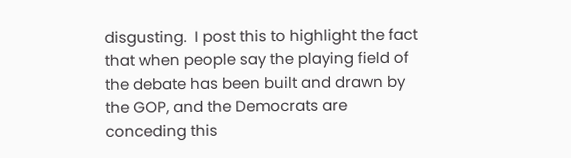disgusting.  I post this to highlight the fact that when people say the playing field of the debate has been built and drawn by the GOP, and the Democrats are conceding this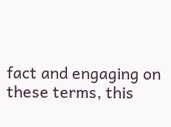fact and engaging on these terms, this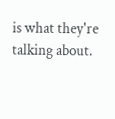is what they're talking about.